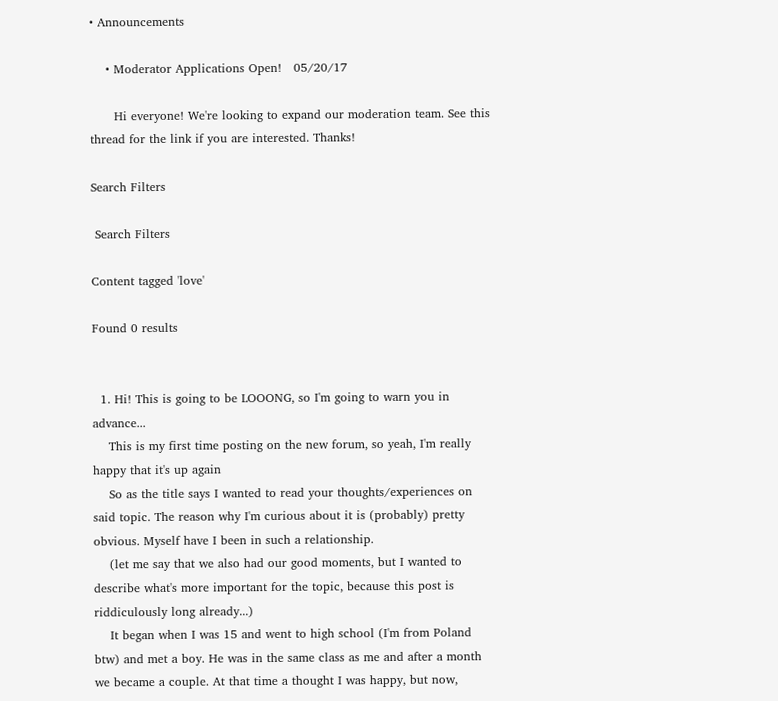• Announcements

    • Moderator Applications Open!   05/20/17

      Hi everyone! We're looking to expand our moderation team. See this thread for the link if you are interested. Thanks!

Search Filters

 Search Filters

Content tagged 'love'

Found 0 results


  1. Hi! This is going to be LOOONG, so I'm going to warn you in advance...
    This is my first time posting on the new forum, so yeah, I'm really happy that it's up again
    So as the title says I wanted to read your thoughts/experiences on said topic. The reason why I'm curious about it is (probably) pretty obvious. Myself have I been in such a relationship.
    (let me say that we also had our good moments, but I wanted to describe what's more important for the topic, because this post is riddiculously long already...)
    It began when I was 15 and went to high school (I'm from Poland btw) and met a boy. He was in the same class as me and after a month we became a couple. At that time a thought I was happy, but now,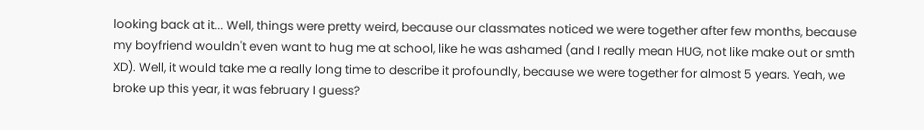looking back at it... Well, things were pretty weird, because our classmates noticed we were together after few months, because my boyfriend wouldn't even want to hug me at school, like he was ashamed (and I really mean HUG, not like make out or smth XD). Well, it would take me a really long time to describe it profoundly, because we were together for almost 5 years. Yeah, we broke up this year, it was february I guess?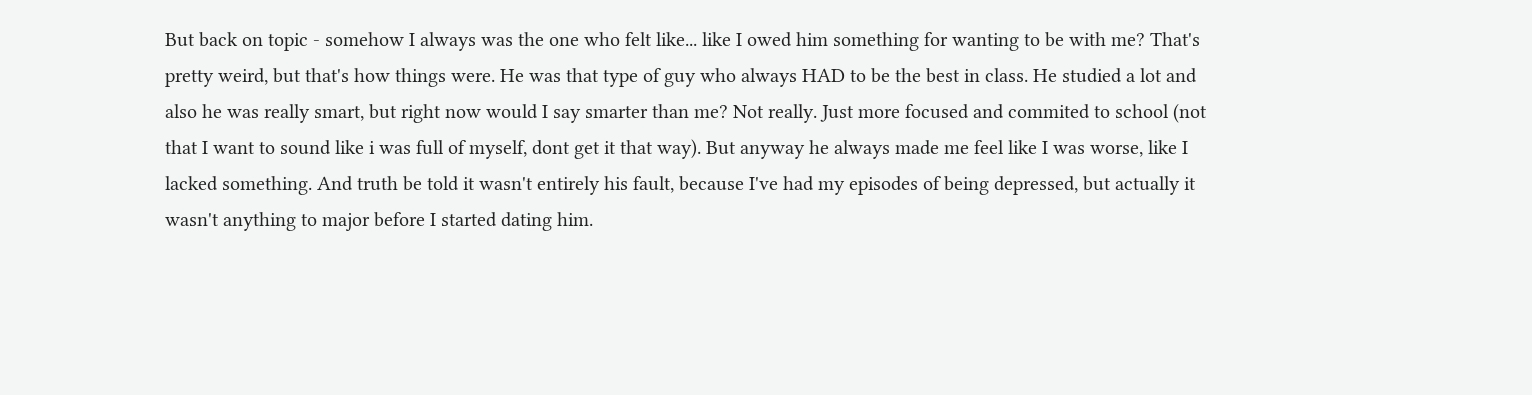But back on topic - somehow I always was the one who felt like... like I owed him something for wanting to be with me? That's pretty weird, but that's how things were. He was that type of guy who always HAD to be the best in class. He studied a lot and also he was really smart, but right now would I say smarter than me? Not really. Just more focused and commited to school (not that I want to sound like i was full of myself, dont get it that way). But anyway he always made me feel like I was worse, like I lacked something. And truth be told it wasn't entirely his fault, because I've had my episodes of being depressed, but actually it wasn't anything to major before I started dating him.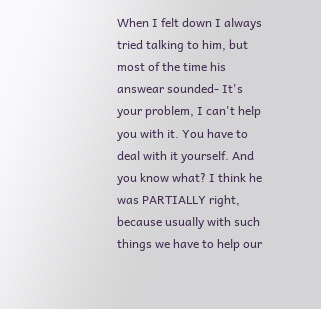When I felt down I always tried talking to him, but most of the time his answear sounded- It's your problem, I can't help you with it. You have to deal with it yourself. And you know what? I think he was PARTIALLY right, because usually with such things we have to help our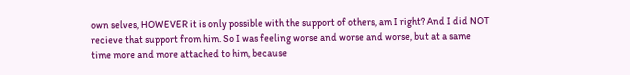own selves, HOWEVER it is only possible with the support of others, am I right? And I did NOT recieve that support from him. So I was feeling worse and worse and worse, but at a same time more and more attached to him, because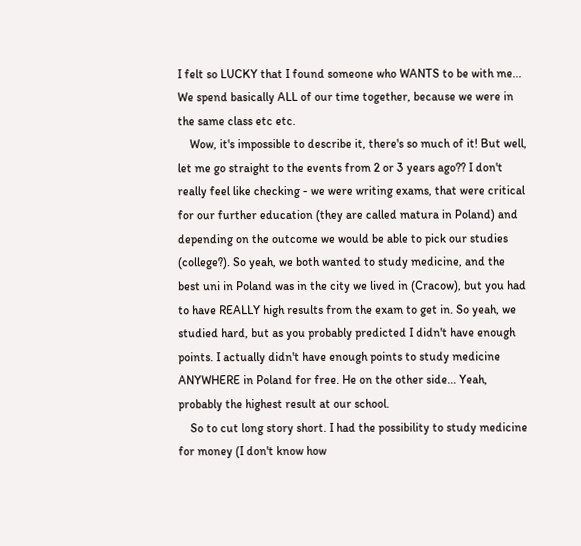I felt so LUCKY that I found someone who WANTS to be with me... We spend basically ALL of our time together, because we were in the same class etc etc.
    Wow, it's impossible to describe it, there's so much of it! But well, let me go straight to the events from 2 or 3 years ago?? I don't really feel like checking - we were writing exams, that were critical for our further education (they are called matura in Poland) and depending on the outcome we would be able to pick our studies (college?). So yeah, we both wanted to study medicine, and the best uni in Poland was in the city we lived in (Cracow), but you had to have REALLY high results from the exam to get in. So yeah, we studied hard, but as you probably predicted I didn't have enough points. I actually didn't have enough points to study medicine ANYWHERE in Poland for free. He on the other side... Yeah, probably the highest result at our school.
    So to cut long story short. I had the possibility to study medicine for money (I don't know how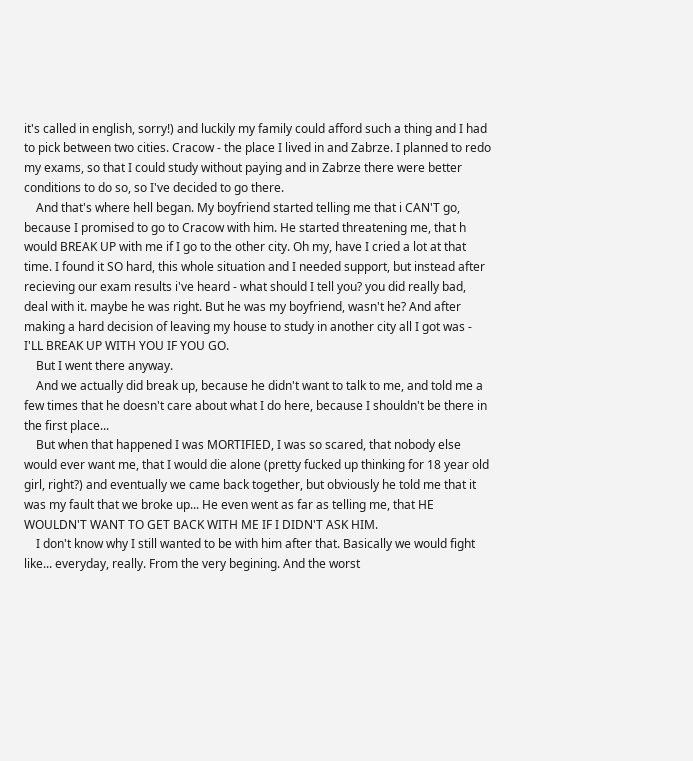it's called in english, sorry!) and luckily my family could afford such a thing and I had to pick between two cities. Cracow - the place I lived in and Zabrze. I planned to redo my exams, so that I could study without paying and in Zabrze there were better conditions to do so, so I've decided to go there.
    And that's where hell began. My boyfriend started telling me that i CAN'T go, because I promised to go to Cracow with him. He started threatening me, that h would BREAK UP with me if I go to the other city. Oh my, have I cried a lot at that time. I found it SO hard, this whole situation and I needed support, but instead after recieving our exam results i've heard - what should I tell you? you did really bad, deal with it. maybe he was right. But he was my boyfriend, wasn't he? And after making a hard decision of leaving my house to study in another city all I got was - I'LL BREAK UP WITH YOU IF YOU GO.
    But I went there anyway.
    And we actually did break up, because he didn't want to talk to me, and told me a few times that he doesn't care about what I do here, because I shouldn't be there in the first place...
    But when that happened I was MORTIFIED, I was so scared, that nobody else would ever want me, that I would die alone (pretty fucked up thinking for 18 year old girl, right?) and eventually we came back together, but obviously he told me that it was my fault that we broke up... He even went as far as telling me, that HE WOULDN'T WANT TO GET BACK WITH ME IF I DIDN'T ASK HIM.
    I don't know why I still wanted to be with him after that. Basically we would fight like... everyday, really. From the very begining. And the worst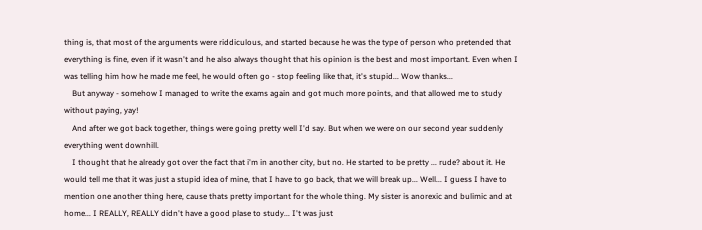thing is, that most of the arguments were riddiculous, and started because he was the type of person who pretended that everything is fine, even if it wasn't and he also always thought that his opinion is the best and most important. Even when I was telling him how he made me feel, he would often go - stop feeling like that, it's stupid... Wow thanks...
    But anyway - somehow I managed to write the exams again and got much more points, and that allowed me to study without paying, yay!
    And after we got back together, things were going pretty well I'd say. But when we were on our second year suddenly everything went downhill.
    I thought that he already got over the fact that i'm in another city, but no. He started to be pretty ... rude? about it. He would tell me that it was just a stupid idea of mine, that I have to go back, that we will break up... Well... I guess I have to mention one another thing here, cause thats pretty important for the whole thing. My sister is anorexic and bulimic and at home... I REALLY, REALLY didn't have a good plase to study... I't was just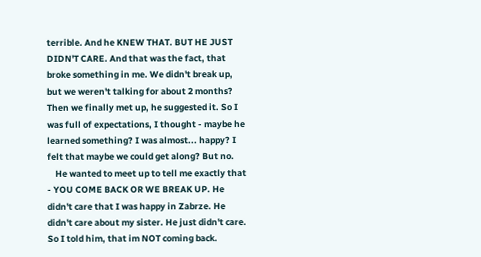terrible. And he KNEW THAT. BUT HE JUST DIDN'T CARE. And that was the fact, that broke something in me. We didn't break up, but we weren't talking for about 2 months? Then we finally met up, he suggested it. So I was full of expectations, I thought - maybe he learned something? I was almost... happy? I felt that maybe we could get along? But no.
    He wanted to meet up to tell me exactly that - YOU COME BACK OR WE BREAK UP. He didn't care that I was happy in Zabrze. He didn't care about my sister. He just didn't care. So I told him, that im NOT coming back.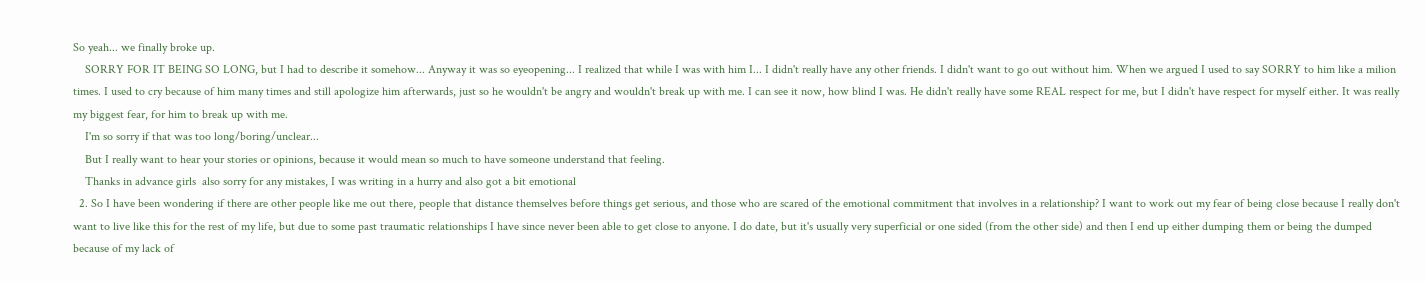So yeah... we finally broke up.
    SORRY FOR IT BEING SO LONG, but I had to describe it somehow... Anyway it was so eyeopening... I realized that while I was with him I... I didn't really have any other friends. I didn't want to go out without him. When we argued I used to say SORRY to him like a milion times. I used to cry because of him many times and still apologize him afterwards, just so he wouldn't be angry and wouldn't break up with me. I can see it now, how blind I was. He didn't really have some REAL respect for me, but I didn't have respect for myself either. It was really my biggest fear, for him to break up with me.
    I'm so sorry if that was too long/boring/unclear...
    But I really want to hear your stories or opinions, because it would mean so much to have someone understand that feeling.
    Thanks in advance girls  also sorry for any mistakes, I was writing in a hurry and also got a bit emotional
  2. So I have been wondering if there are other people like me out there, people that distance themselves before things get serious, and those who are scared of the emotional commitment that involves in a relationship? I want to work out my fear of being close because I really don't want to live like this for the rest of my life, but due to some past traumatic relationships I have since never been able to get close to anyone. I do date, but it's usually very superficial or one sided (from the other side) and then I end up either dumping them or being the dumped because of my lack of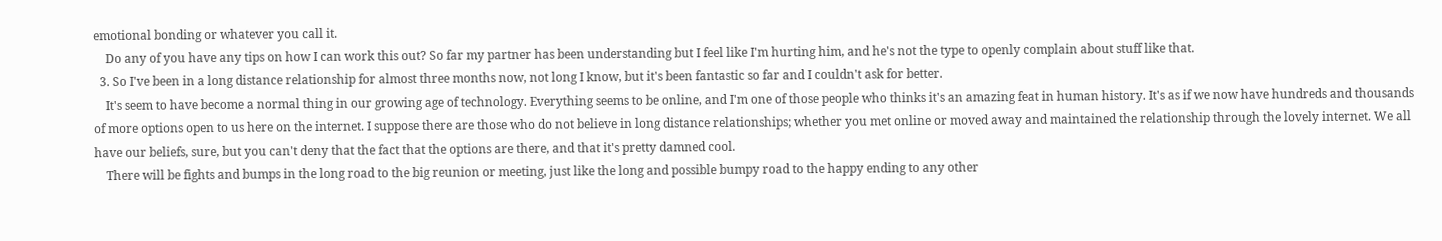emotional bonding or whatever you call it.
    Do any of you have any tips on how I can work this out? So far my partner has been understanding but I feel like I'm hurting him, and he's not the type to openly complain about stuff like that.
  3. So I've been in a long distance relationship for almost three months now, not long I know, but it's been fantastic so far and I couldn't ask for better.
    It's seem to have become a normal thing in our growing age of technology. Everything seems to be online, and I'm one of those people who thinks it's an amazing feat in human history. It's as if we now have hundreds and thousands of more options open to us here on the internet. I suppose there are those who do not believe in long distance relationships; whether you met online or moved away and maintained the relationship through the lovely internet. We all have our beliefs, sure, but you can't deny that the fact that the options are there, and that it's pretty damned cool.
    There will be fights and bumps in the long road to the big reunion or meeting, just like the long and possible bumpy road to the happy ending to any other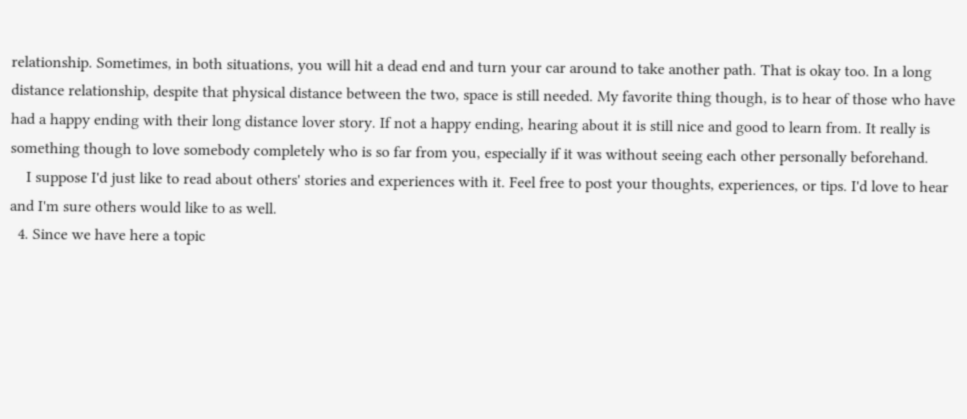relationship. Sometimes, in both situations, you will hit a dead end and turn your car around to take another path. That is okay too. In a long distance relationship, despite that physical distance between the two, space is still needed. My favorite thing though, is to hear of those who have had a happy ending with their long distance lover story. If not a happy ending, hearing about it is still nice and good to learn from. It really is something though to love somebody completely who is so far from you, especially if it was without seeing each other personally beforehand.
    I suppose I'd just like to read about others' stories and experiences with it. Feel free to post your thoughts, experiences, or tips. I'd love to hear and I'm sure others would like to as well.
  4. Since we have here a topic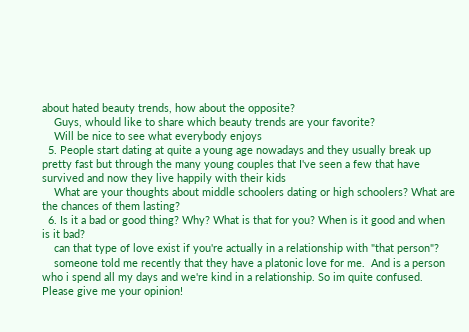about hated beauty trends, how about the opposite?
    Guys, whould like to share which beauty trends are your favorite?
    Will be nice to see what everybody enjoys
  5. People start dating at quite a young age nowadays and they usually break up pretty fast but through the many young couples that I've seen a few that have survived and now they live happily with their kids
    What are your thoughts about middle schoolers dating or high schoolers? What are the chances of them lasting?
  6. Is it a bad or good thing? Why? What is that for you? When is it good and when is it bad?
    can that type of love exist if you're actually in a relationship with "that person"?
    someone told me recently that they have a platonic love for me.  And is a person who i spend all my days and we're kind in a relationship. So im quite confused. Please give me your opinion!